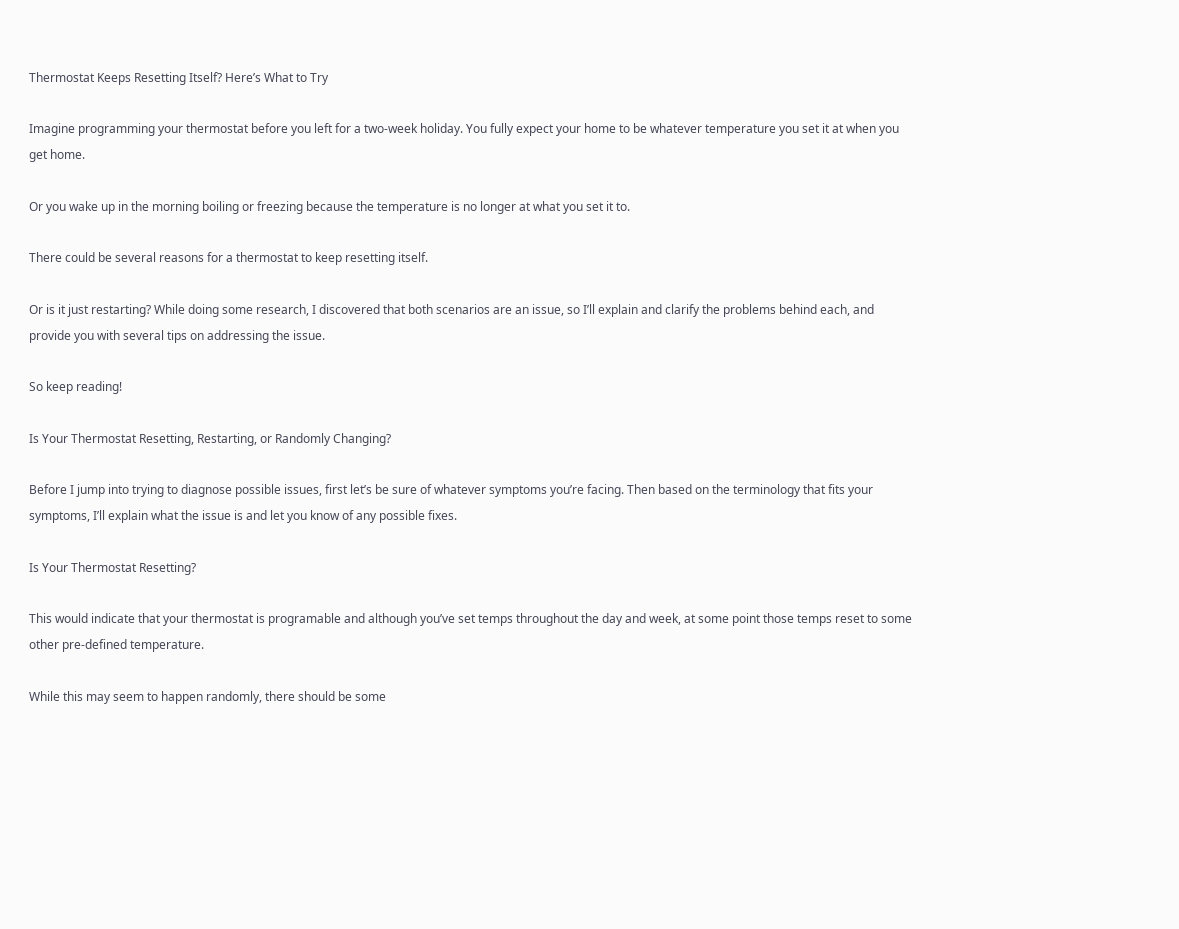Thermostat Keeps Resetting Itself? Here’s What to Try

Imagine programming your thermostat before you left for a two-week holiday. You fully expect your home to be whatever temperature you set it at when you get home.

Or you wake up in the morning boiling or freezing because the temperature is no longer at what you set it to.

There could be several reasons for a thermostat to keep resetting itself.

Or is it just restarting? While doing some research, I discovered that both scenarios are an issue, so I’ll explain and clarify the problems behind each, and provide you with several tips on addressing the issue.

So keep reading!

Is Your Thermostat Resetting, Restarting, or Randomly Changing?

Before I jump into trying to diagnose possible issues, first let’s be sure of whatever symptoms you’re facing. Then based on the terminology that fits your symptoms, I’ll explain what the issue is and let you know of any possible fixes.

Is Your Thermostat Resetting?

This would indicate that your thermostat is programable and although you’ve set temps throughout the day and week, at some point those temps reset to some other pre-defined temperature.

While this may seem to happen randomly, there should be some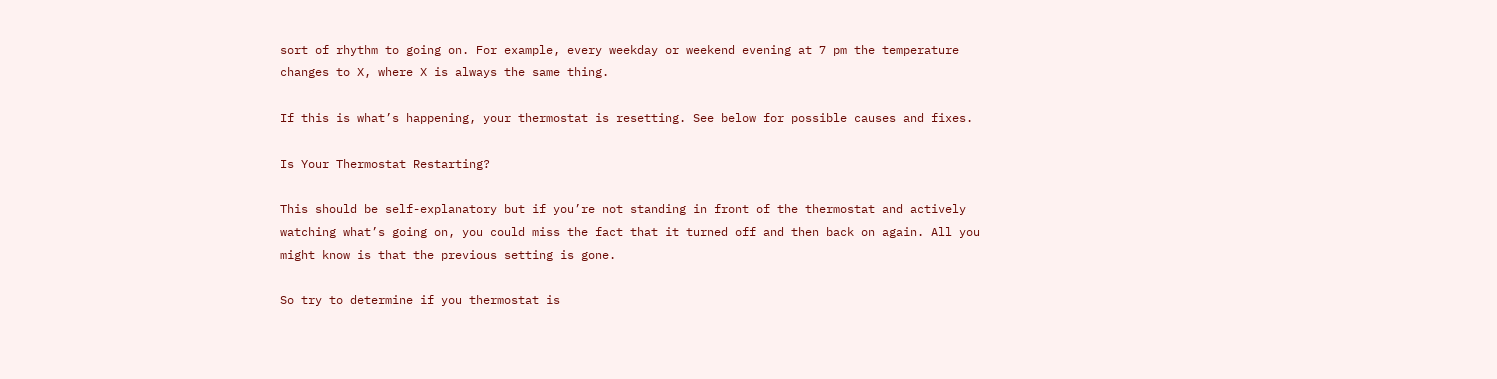sort of rhythm to going on. For example, every weekday or weekend evening at 7 pm the temperature changes to X, where X is always the same thing.

If this is what’s happening, your thermostat is resetting. See below for possible causes and fixes.

Is Your Thermostat Restarting?

This should be self-explanatory but if you’re not standing in front of the thermostat and actively watching what’s going on, you could miss the fact that it turned off and then back on again. All you might know is that the previous setting is gone.

So try to determine if you thermostat is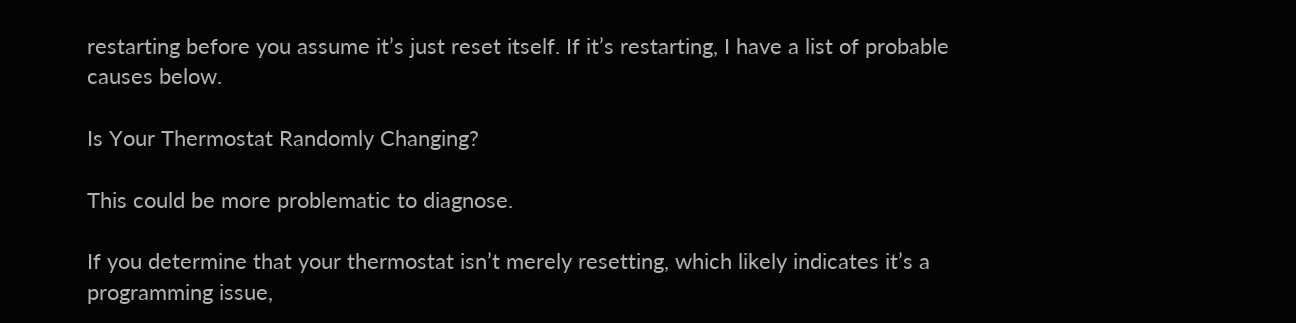restarting before you assume it’s just reset itself. If it’s restarting, I have a list of probable causes below.

Is Your Thermostat Randomly Changing?

This could be more problematic to diagnose.

If you determine that your thermostat isn’t merely resetting, which likely indicates it’s a programming issue,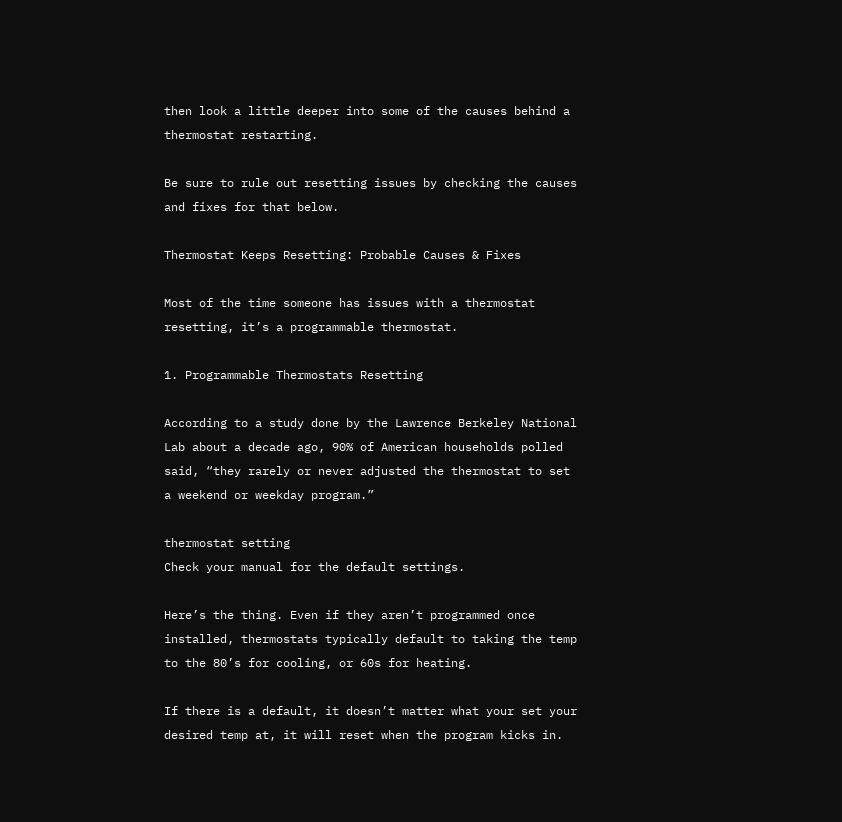then look a little deeper into some of the causes behind a thermostat restarting.

Be sure to rule out resetting issues by checking the causes and fixes for that below.

Thermostat Keeps Resetting: Probable Causes & Fixes

Most of the time someone has issues with a thermostat resetting, it’s a programmable thermostat.

1. Programmable Thermostats Resetting

According to a study done by the Lawrence Berkeley National Lab about a decade ago, 90% of American households polled said, “they rarely or never adjusted the thermostat to set a weekend or weekday program.”

thermostat setting
Check your manual for the default settings.

Here’s the thing. Even if they aren’t programmed once installed, thermostats typically default to taking the temp to the 80’s for cooling, or 60s for heating.

If there is a default, it doesn’t matter what your set your desired temp at, it will reset when the program kicks in.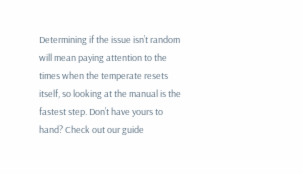Determining if the issue isn’t random will mean paying attention to the times when the temperate resets itself, so looking at the manual is the fastest step. Don’t have yours to hand? Check out our guide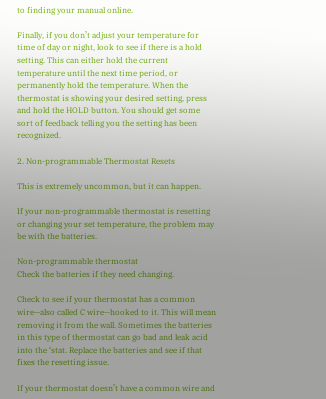to finding your manual online.

Finally, if you don’t adjust your temperature for time of day or night, look to see if there is a hold setting. This can either hold the current temperature until the next time period, or permanently hold the temperature. When the thermostat is showing your desired setting, press and hold the HOLD button. You should get some sort of feedback telling you the setting has been recognized.

2. Non-programmable Thermostat Resets

This is extremely uncommon, but it can happen.

If your non-programmable thermostat is resetting or changing your set temperature, the problem may be with the batteries.

Non-programmable thermostat
Check the batteries if they need changing.

Check to see if your thermostat has a common wire—also called C wire—hooked to it. This will mean removing it from the wall. Sometimes the batteries in this type of thermostat can go bad and leak acid into the ‘stat. Replace the batteries and see if that fixes the resetting issue.

If your thermostat doesn’t have a common wire and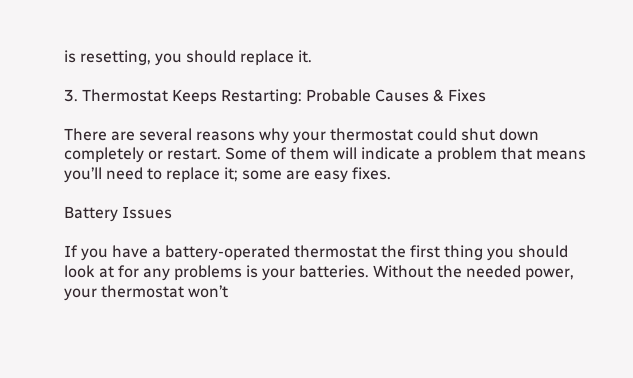is resetting, you should replace it.

3. Thermostat Keeps Restarting: Probable Causes & Fixes

There are several reasons why your thermostat could shut down completely or restart. Some of them will indicate a problem that means you’ll need to replace it; some are easy fixes.

Battery Issues

If you have a battery-operated thermostat the first thing you should look at for any problems is your batteries. Without the needed power, your thermostat won’t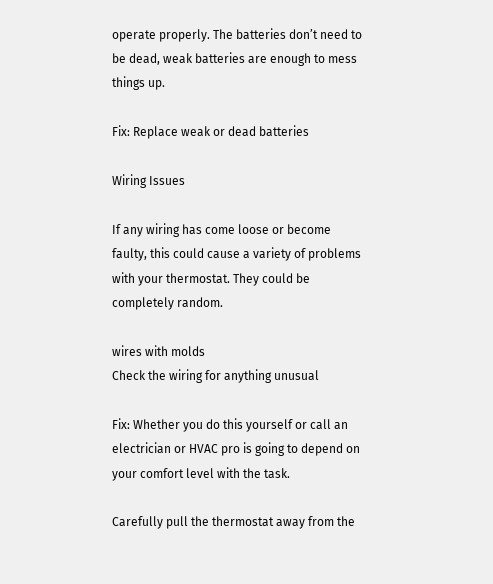operate properly. The batteries don’t need to be dead, weak batteries are enough to mess things up.

Fix: Replace weak or dead batteries

Wiring Issues

If any wiring has come loose or become faulty, this could cause a variety of problems with your thermostat. They could be completely random.

wires with molds
Check the wiring for anything unusual

Fix: Whether you do this yourself or call an electrician or HVAC pro is going to depend on your comfort level with the task.

Carefully pull the thermostat away from the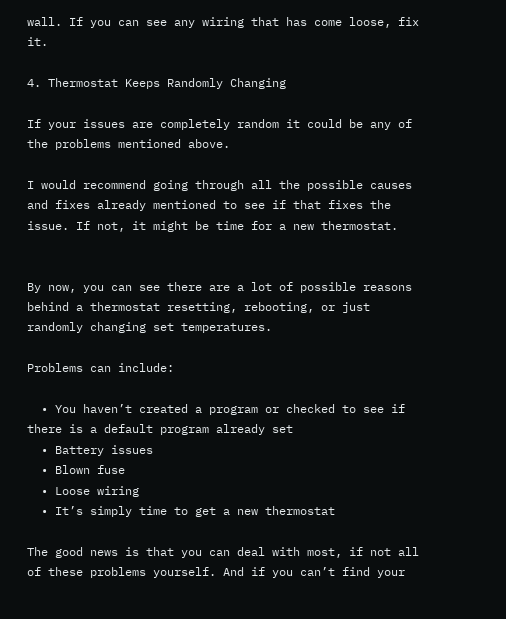wall. If you can see any wiring that has come loose, fix it.

4. Thermostat Keeps Randomly Changing

If your issues are completely random it could be any of the problems mentioned above.

I would recommend going through all the possible causes and fixes already mentioned to see if that fixes the issue. If not, it might be time for a new thermostat.


By now, you can see there are a lot of possible reasons behind a thermostat resetting, rebooting, or just randomly changing set temperatures.

Problems can include:

  • You haven’t created a program or checked to see if there is a default program already set
  • Battery issues
  • Blown fuse
  • Loose wiring
  • It’s simply time to get a new thermostat

The good news is that you can deal with most, if not all of these problems yourself. And if you can’t find your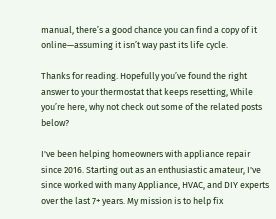manual, there’s a good chance you can find a copy of it online—assuming it isn’t way past its life cycle.

Thanks for reading. Hopefully you’ve found the right answer to your thermostat that keeps resetting, While you’re here, why not check out some of the related posts below?

I've been helping homeowners with appliance repair since 2016. Starting out as an enthusiastic amateur, I've since worked with many Appliance, HVAC, and DIY experts over the last 7+ years. My mission is to help fix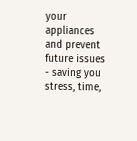your appliances and prevent future issues - saving you stress, time,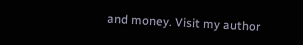and money. Visit my author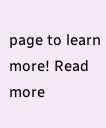page to learn more! Read more